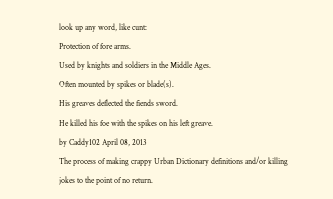look up any word, like cunt:
Protection of fore arms.
Used by knights and soldiers in the Middle Ages.
Often mounted by spikes or blade(s).
His greaves deflected the fiends sword.
He killed his foe with the spikes on his left greave.
by Caddy102 April 08, 2013
The process of making crappy Urban Dictionary definitions and/or killing jokes to the point of no return.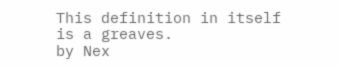This definition in itself is a greaves.
by Nex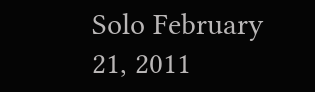Solo February 21, 2011